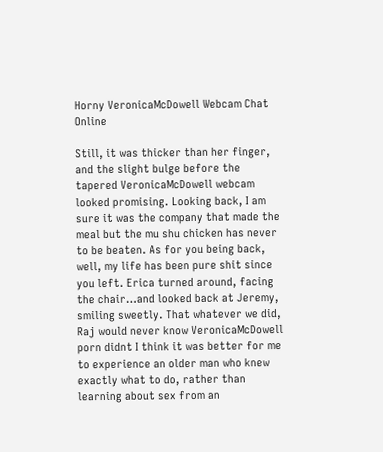Horny VeronicaMcDowell Webcam Chat Online

Still, it was thicker than her finger, and the slight bulge before the tapered VeronicaMcDowell webcam looked promising. Looking back, I am sure it was the company that made the meal but the mu shu chicken has never to be beaten. As for you being back, well, my life has been pure shit since you left. Erica turned around, facing the chair…and looked back at Jeremy, smiling sweetly. That whatever we did, Raj would never know VeronicaMcDowell porn didnt I think it was better for me to experience an older man who knew exactly what to do, rather than learning about sex from an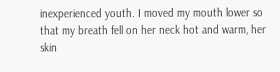inexperienced youth. I moved my mouth lower so that my breath fell on her neck hot and warm, her skin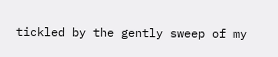tickled by the gently sweep of my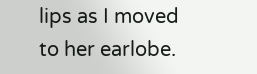lips as I moved to her earlobe.